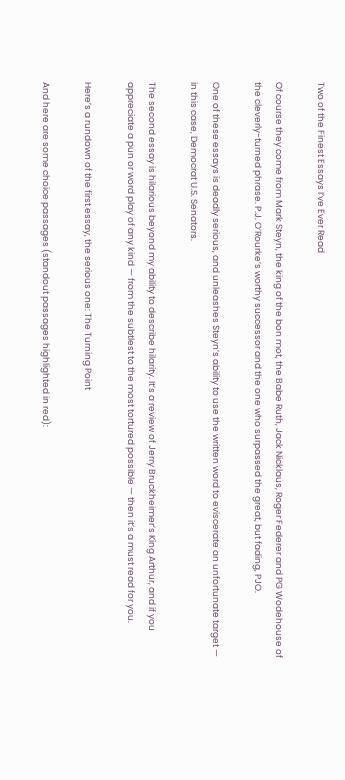Two of the Finest Essays I’ve Ever Read

Of course they come from Mark Steyn, the king of the bon mot, the Babe Ruth, Jack Nicklaus, Roger Federer and PG Wodehouse of the cleverly-turned phrase. P.J. O’Rourke’s worthy successor and the one who surpassed the great, but fading, PJO.

One of these essays is deadly serious, and unleashes Steyn’s ability to use the written word to eviscerate an unfortunate target — in this case, Democrat U.S. Senators.

The second essay is hilarious beyond my ability to describe hilarity. It’s a review of Jerry Bruckheimer’s King Arthur, and if you appreciate a pun or word play of any kind — from the subtlest to the most tortured possible — then it’s a must read for you.

Here’s a rundown of the first essay, the serious one: The Turning Point

And here are some choice passages (standout passages highlighted in red):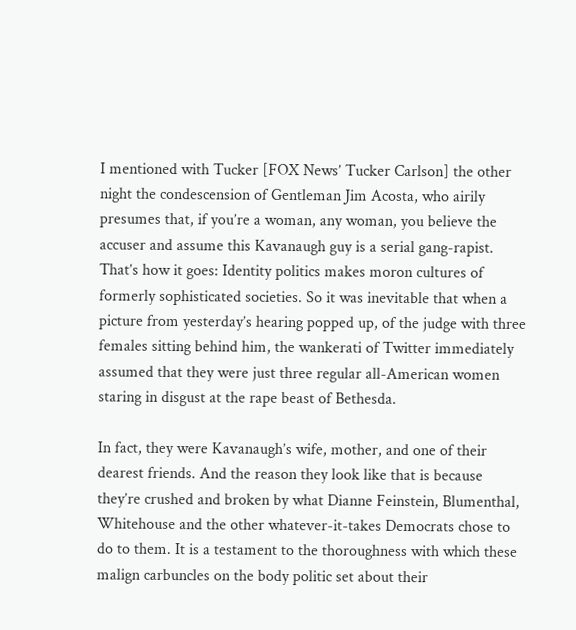I mentioned with Tucker [FOX News’ Tucker Carlson] the other night the condescension of Gentleman Jim Acosta, who airily presumes that, if you’re a woman, any woman, you believe the accuser and assume this Kavanaugh guy is a serial gang-rapist. That’s how it goes: Identity politics makes moron cultures of formerly sophisticated societies. So it was inevitable that when a picture from yesterday’s hearing popped up, of the judge with three females sitting behind him, the wankerati of Twitter immediately assumed that they were just three regular all-American women staring in disgust at the rape beast of Bethesda.

In fact, they were Kavanaugh’s wife, mother, and one of their dearest friends. And the reason they look like that is because they’re crushed and broken by what Dianne Feinstein, Blumenthal, Whitehouse and the other whatever-it-takes Democrats chose to do to them. It is a testament to the thoroughness with which these malign carbuncles on the body politic set about their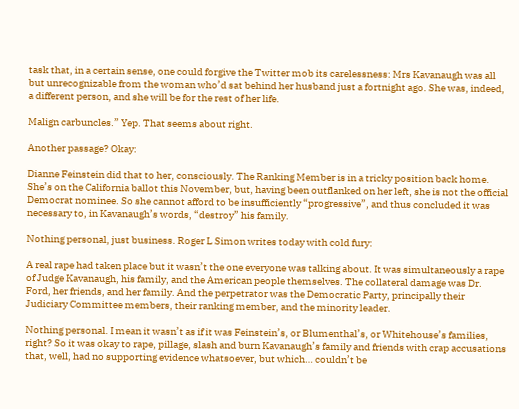task that, in a certain sense, one could forgive the Twitter mob its carelessness: Mrs Kavanaugh was all but unrecognizable from the woman who’d sat behind her husband just a fortnight ago. She was, indeed, a different person, and she will be for the rest of her life.

Malign carbuncles.” Yep. That seems about right.

Another passage? Okay:

Dianne Feinstein did that to her, consciously. The Ranking Member is in a tricky position back home. She’s on the California ballot this November, but, having been outflanked on her left, she is not the official Democrat nominee. So she cannot afford to be insufficiently “progressive”, and thus concluded it was necessary to, in Kavanaugh’s words, “destroy” his family.

Nothing personal, just business. Roger L Simon writes today with cold fury:

A real rape had taken place but it wasn’t the one everyone was talking about. It was simultaneously a rape of Judge Kavanaugh, his family, and the American people themselves. The collateral damage was Dr. Ford, her friends, and her family. And the perpetrator was the Democratic Party, principally their Judiciary Committee members, their ranking member, and the minority leader.

Nothing personal. I mean it wasn’t as if it was Feinstein’s, or Blumenthal’s, or Whitehouse’s families, right? So it was okay to rape, pillage, slash and burn Kavanaugh’s family and friends with crap accusations that, well, had no supporting evidence whatsoever, but which… couldn’t be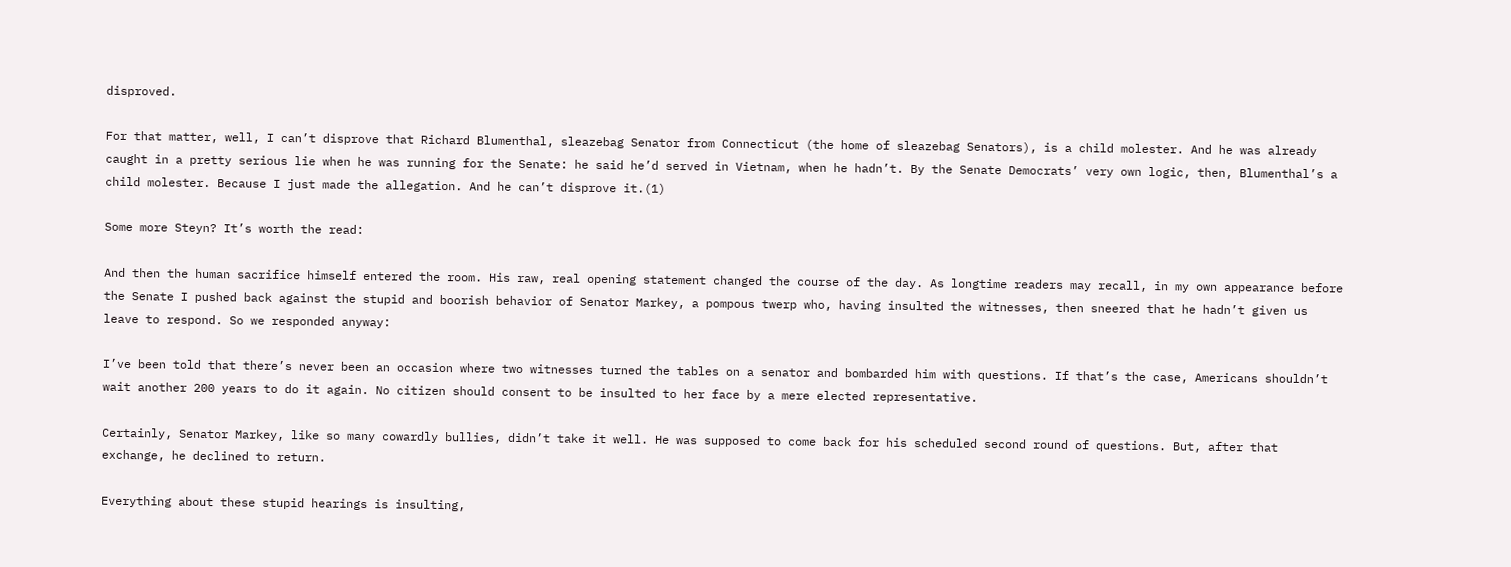disproved.

For that matter, well, I can’t disprove that Richard Blumenthal, sleazebag Senator from Connecticut (the home of sleazebag Senators), is a child molester. And he was already  caught in a pretty serious lie when he was running for the Senate: he said he’d served in Vietnam, when he hadn’t. By the Senate Democrats’ very own logic, then, Blumenthal’s a child molester. Because I just made the allegation. And he can’t disprove it.(1)

Some more Steyn? It’s worth the read:

And then the human sacrifice himself entered the room. His raw, real opening statement changed the course of the day. As longtime readers may recall, in my own appearance before the Senate I pushed back against the stupid and boorish behavior of Senator Markey, a pompous twerp who, having insulted the witnesses, then sneered that he hadn’t given us leave to respond. So we responded anyway:

I’ve been told that there’s never been an occasion where two witnesses turned the tables on a senator and bombarded him with questions. If that’s the case, Americans shouldn’t wait another 200 years to do it again. No citizen should consent to be insulted to her face by a mere elected representative.

Certainly, Senator Markey, like so many cowardly bullies, didn’t take it well. He was supposed to come back for his scheduled second round of questions. But, after that exchange, he declined to return.

Everything about these stupid hearings is insulting,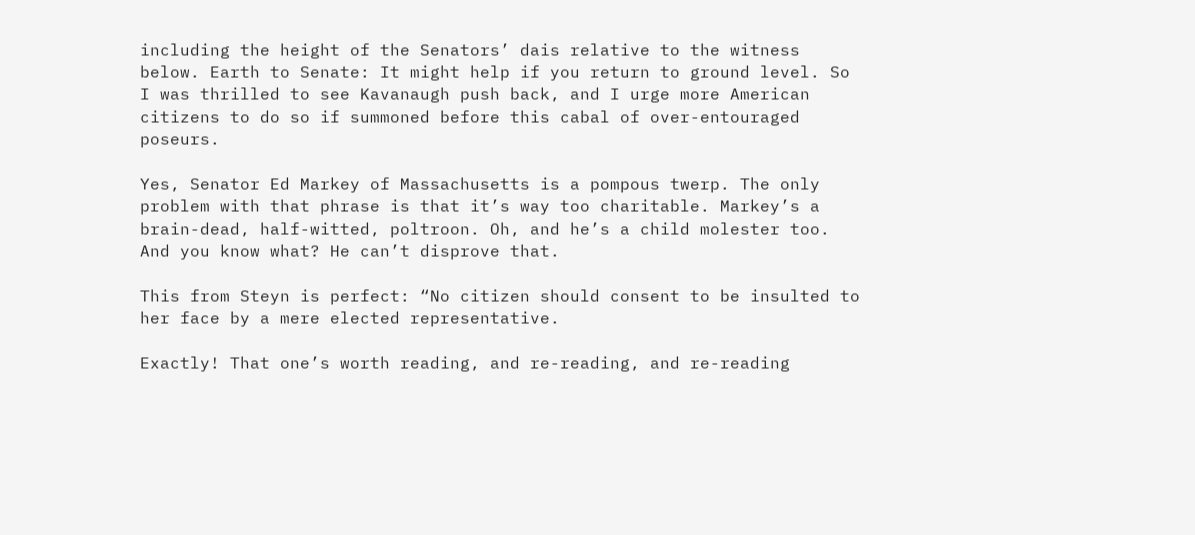including the height of the Senators’ dais relative to the witness below. Earth to Senate: It might help if you return to ground level. So I was thrilled to see Kavanaugh push back, and I urge more American citizens to do so if summoned before this cabal of over-entouraged poseurs.

Yes, Senator Ed Markey of Massachusetts is a pompous twerp. The only problem with that phrase is that it’s way too charitable. Markey’s a brain-dead, half-witted, poltroon. Oh, and he’s a child molester too. And you know what? He can’t disprove that.

This from Steyn is perfect: “No citizen should consent to be insulted to her face by a mere elected representative.

Exactly! That one’s worth reading, and re-reading, and re-reading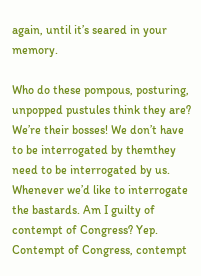again, until it’s seared in your memory.

Who do these pompous, posturing, unpopped pustules think they are? We’re their bosses! We don’t have to be interrogated by themthey need to be interrogated by us. Whenever we’d like to interrogate the bastards. Am I guilty of contempt of Congress? Yep. Contempt of Congress, contempt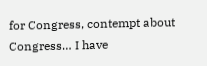for Congress, contempt about Congress… I have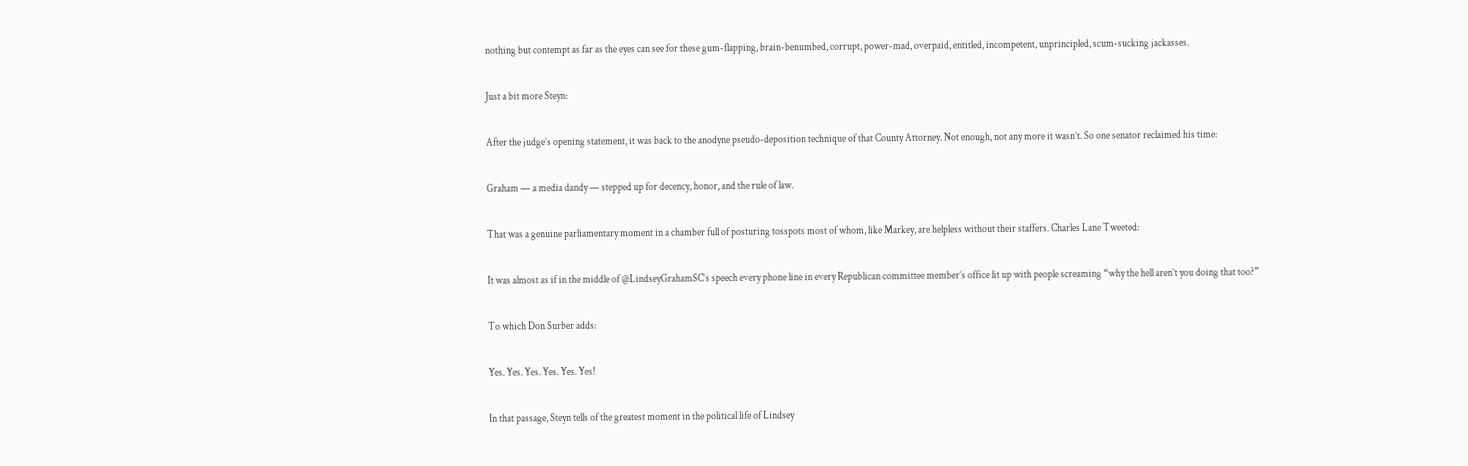nothing but contempt as far as the eyes can see for these gum-flapping, brain-benumbed, corrupt, power-mad, overpaid, entitled, incompetent, unprincipled, scum-sucking jackasses.

Just a bit more Steyn:

After the judge’s opening statement, it was back to the anodyne pseudo-deposition technique of that County Attorney. Not enough, not any more it wasn’t. So one senator reclaimed his time:

Graham — a media dandy — stepped up for decency, honor, and the rule of law.

That was a genuine parliamentary moment in a chamber full of posturing tosspots most of whom, like Markey, are helpless without their staffers. Charles Lane Tweeted:

It was almost as if in the middle of @LindseyGrahamSC’s speech every phone line in every Republican committee member’s office lit up with people screaming “why the hell aren’t you doing that too?”

To which Don Surber adds:

Yes. Yes. Yes. Yes. Yes. Yes!

In that passage, Steyn tells of the greatest moment in the political life of Lindsey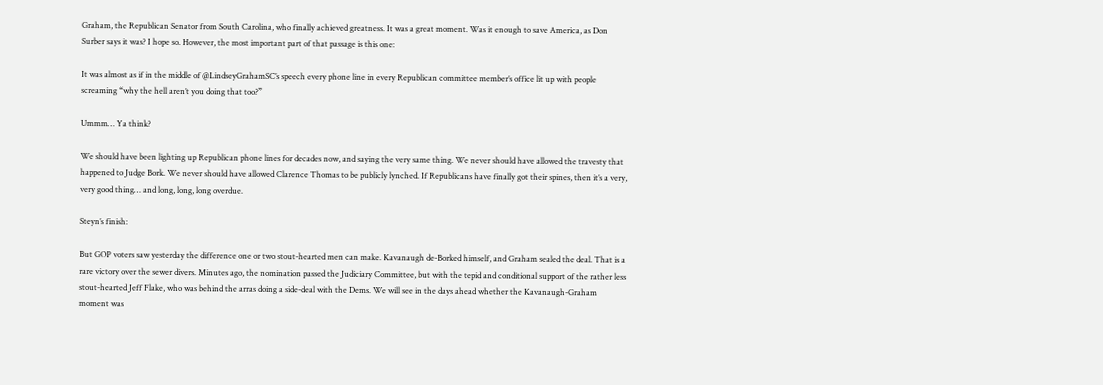Graham, the Republican Senator from South Carolina, who finally achieved greatness. It was a great moment. Was it enough to save America, as Don Surber says it was? I hope so. However, the most important part of that passage is this one:

It was almost as if in the middle of @LindseyGrahamSC’s speech every phone line in every Republican committee member’s office lit up with people screaming “why the hell aren’t you doing that too?”

Ummm… Ya think?

We should have been lighting up Republican phone lines for decades now, and saying the very same thing. We never should have allowed the travesty that happened to Judge Bork. We never should have allowed Clarence Thomas to be publicly lynched. If Republicans have finally got their spines, then it’s a very, very good thing… and long, long, long overdue.

Steyn’s finish:

But GOP voters saw yesterday the difference one or two stout-hearted men can make. Kavanaugh de-Borked himself, and Graham sealed the deal. That is a rare victory over the sewer divers. Minutes ago, the nomination passed the Judiciary Committee, but with the tepid and conditional support of the rather less stout-hearted Jeff Flake, who was behind the arras doing a side-deal with the Dems. We will see in the days ahead whether the Kavanaugh-Graham moment was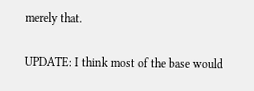merely that.

UPDATE: I think most of the base would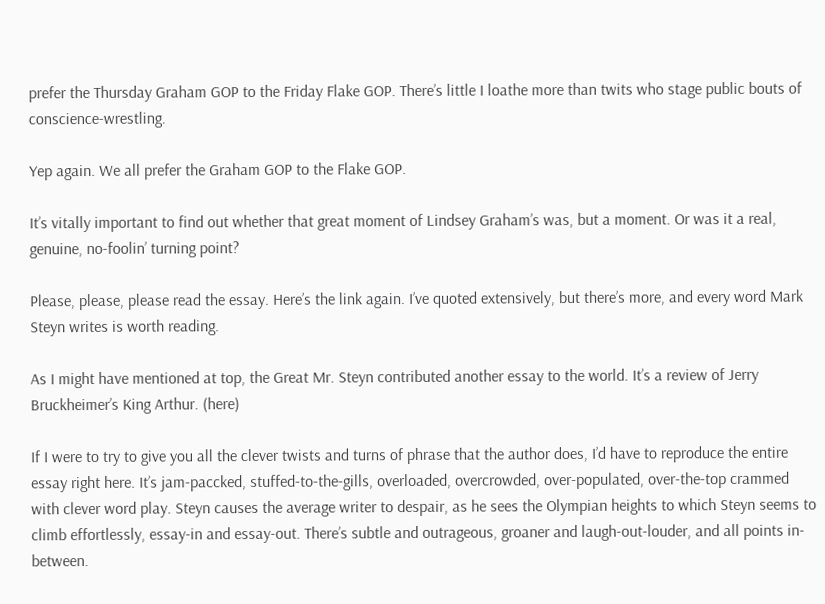prefer the Thursday Graham GOP to the Friday Flake GOP. There’s little I loathe more than twits who stage public bouts of conscience-wrestling.

Yep again. We all prefer the Graham GOP to the Flake GOP.

It’s vitally important to find out whether that great moment of Lindsey Graham’s was, but a moment. Or was it a real, genuine, no-foolin’ turning point?

Please, please, please read the essay. Here’s the link again. I’ve quoted extensively, but there’s more, and every word Mark Steyn writes is worth reading.

As I might have mentioned at top, the Great Mr. Steyn contributed another essay to the world. It’s a review of Jerry Bruckheimer’s King Arthur. (here)

If I were to try to give you all the clever twists and turns of phrase that the author does, I’d have to reproduce the entire essay right here. It’s jam-paccked, stuffed-to-the-gills, overloaded, overcrowded, over-populated, over-the-top crammed with clever word play. Steyn causes the average writer to despair, as he sees the Olympian heights to which Steyn seems to climb effortlessly, essay-in and essay-out. There’s subtle and outrageous, groaner and laugh-out-louder, and all points in-between.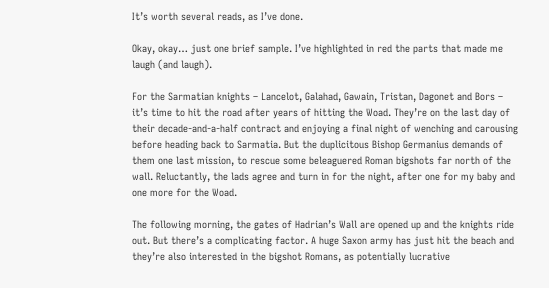It’s worth several reads, as I’ve done.

Okay, okay… just one brief sample. I’ve highlighted in red the parts that made me laugh (and laugh).

For the Sarmatian knights – Lancelot, Galahad, Gawain, Tristan, Dagonet and Bors – it’s time to hit the road after years of hitting the Woad. They’re on the last day of their decade-and-a-half contract and enjoying a final night of wenching and carousing before heading back to Sarmatia. But the duplicitous Bishop Germanius demands of them one last mission, to rescue some beleaguered Roman bigshots far north of the wall. Reluctantly, the lads agree and turn in for the night, after one for my baby and one more for the Woad.

The following morning, the gates of Hadrian’s Wall are opened up and the knights ride out. But there’s a complicating factor. A huge Saxon army has just hit the beach and they’re also interested in the bigshot Romans, as potentially lucrative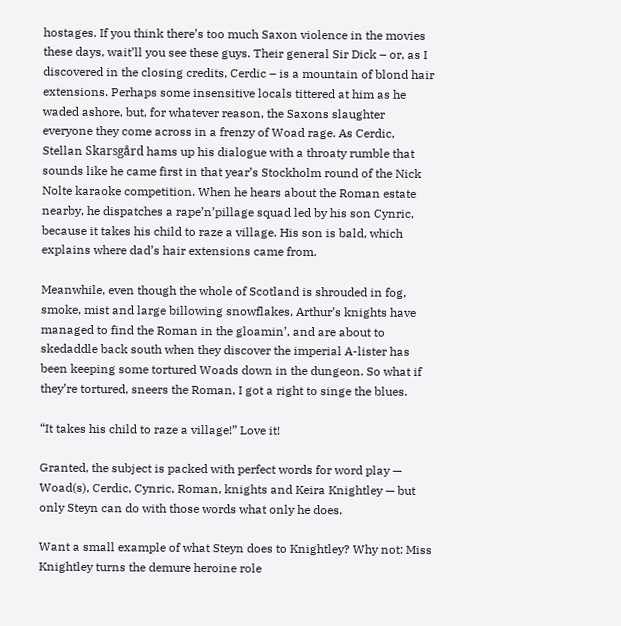hostages. If you think there’s too much Saxon violence in the movies these days, wait’ll you see these guys. Their general Sir Dick – or, as I discovered in the closing credits, Cerdic – is a mountain of blond hair extensions. Perhaps some insensitive locals tittered at him as he waded ashore, but, for whatever reason, the Saxons slaughter everyone they come across in a frenzy of Woad rage. As Cerdic, Stellan Skarsgård hams up his dialogue with a throaty rumble that sounds like he came first in that year’s Stockholm round of the Nick Nolte karaoke competition. When he hears about the Roman estate nearby, he dispatches a rape’n’pillage squad led by his son Cynric, because it takes his child to raze a village. His son is bald, which explains where dad’s hair extensions came from.

Meanwhile, even though the whole of Scotland is shrouded in fog, smoke, mist and large billowing snowflakes, Arthur’s knights have managed to find the Roman in the gloamin’, and are about to skedaddle back south when they discover the imperial A-lister has been keeping some tortured Woads down in the dungeon. So what if they’re tortured, sneers the Roman, I got a right to singe the blues.

“It takes his child to raze a village!” Love it!

Granted, the subject is packed with perfect words for word play — Woad(s), Cerdic, Cynric, Roman, knights and Keira Knightley — but only Steyn can do with those words what only he does.

Want a small example of what Steyn does to Knightley? Why not: Miss Knightley turns the demure heroine role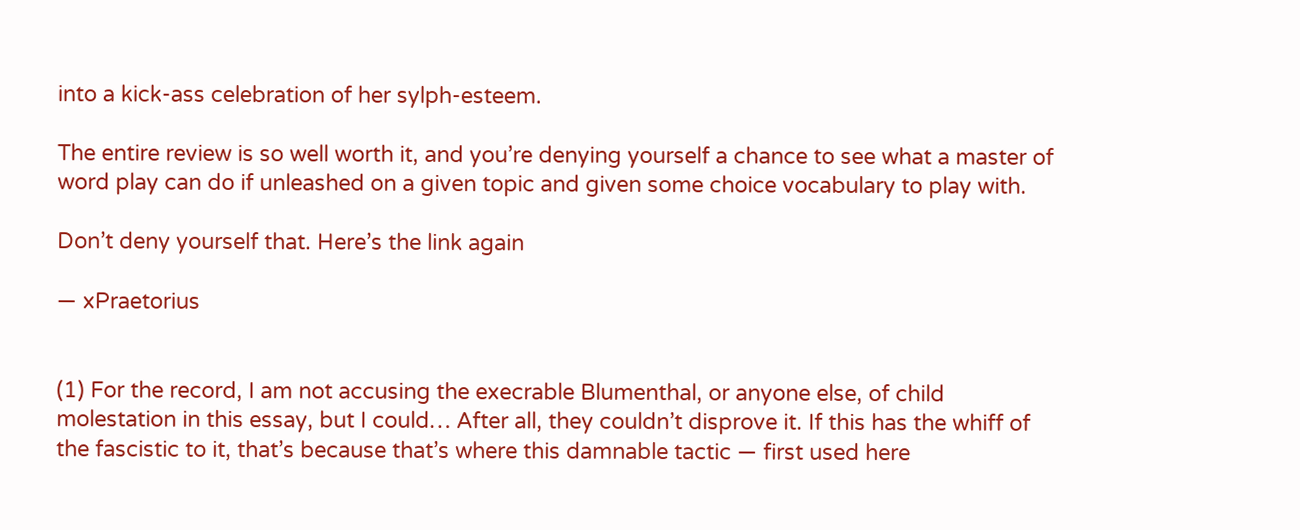into a kick-ass celebration of her sylph-esteem.

The entire review is so well worth it, and you’re denying yourself a chance to see what a master of word play can do if unleashed on a given topic and given some choice vocabulary to play with.

Don’t deny yourself that. Here’s the link again

— xPraetorius


(1) For the record, I am not accusing the execrable Blumenthal, or anyone else, of child molestation in this essay, but I could… After all, they couldn’t disprove it. If this has the whiff of the fascistic to it, that’s because that’s where this damnable tactic — first used here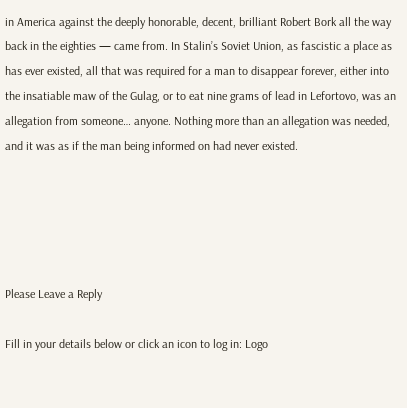in America against the deeply honorable, decent, brilliant Robert Bork all the way back in the eighties — came from. In Stalin’s Soviet Union, as fascistic a place as has ever existed, all that was required for a man to disappear forever, either into the insatiable maw of the Gulag, or to eat nine grams of lead in Lefortovo, was an allegation from someone… anyone. Nothing more than an allegation was needed, and it was as if the man being informed on had never existed.





Please Leave a Reply

Fill in your details below or click an icon to log in: Logo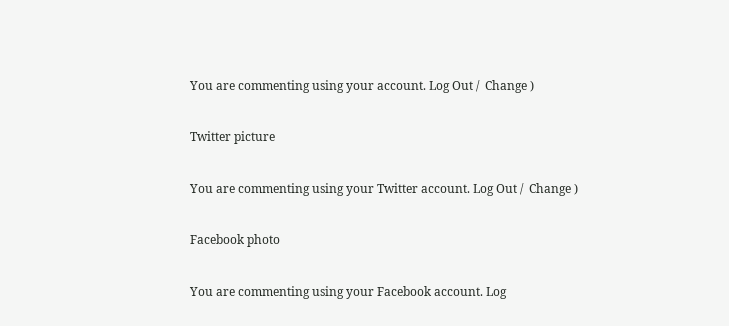You are commenting using your account. Log Out /  Change )

Twitter picture

You are commenting using your Twitter account. Log Out /  Change )

Facebook photo

You are commenting using your Facebook account. Log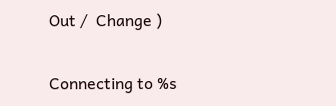Out /  Change )

Connecting to %s